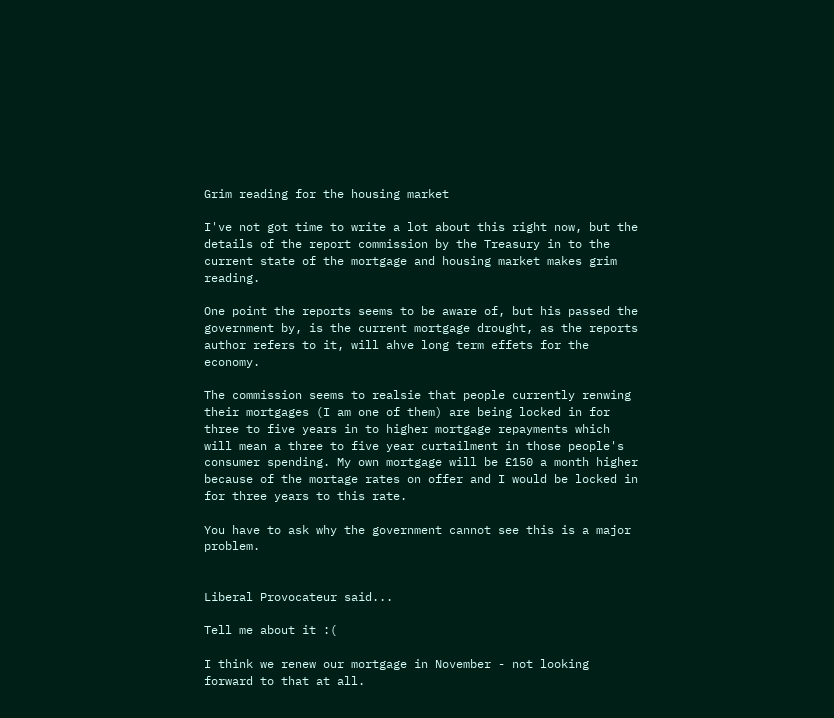Grim reading for the housing market

I've not got time to write a lot about this right now, but the details of the report commission by the Treasury in to the current state of the mortgage and housing market makes grim reading.

One point the reports seems to be aware of, but his passed the government by, is the current mortgage drought, as the reports author refers to it, will ahve long term effets for the economy.

The commission seems to realsie that people currently renwing their mortgages (I am one of them) are being locked in for three to five years in to higher mortgage repayments which will mean a three to five year curtailment in those people's consumer spending. My own mortgage will be £150 a month higher because of the mortage rates on offer and I would be locked in for three years to this rate.

You have to ask why the government cannot see this is a major problem.


Liberal Provocateur said...

Tell me about it :(

I think we renew our mortgage in November - not looking forward to that at all.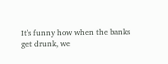It's funny how when the banks get drunk, we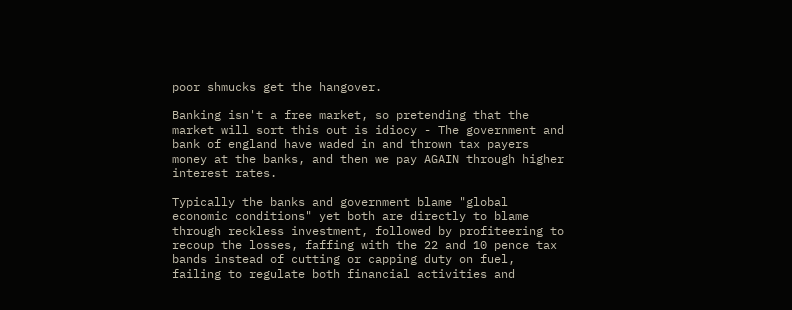poor shmucks get the hangover.

Banking isn't a free market, so pretending that the market will sort this out is idiocy - The government and bank of england have waded in and thrown tax payers money at the banks, and then we pay AGAIN through higher interest rates.

Typically the banks and government blame "global economic conditions" yet both are directly to blame through reckless investment, followed by profiteering to recoup the losses, faffing with the 22 and 10 pence tax bands instead of cutting or capping duty on fuel, failing to regulate both financial activities and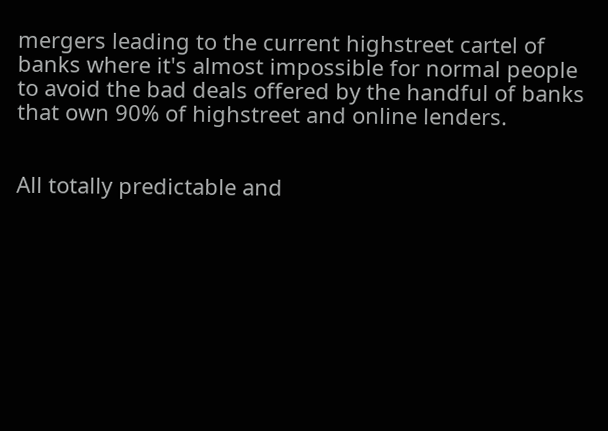mergers leading to the current highstreet cartel of banks where it's almost impossible for normal people to avoid the bad deals offered by the handful of banks that own 90% of highstreet and online lenders.


All totally predictable and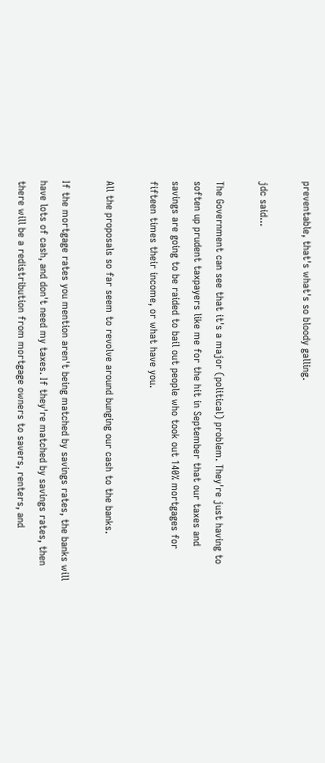preventable, that's what's so bloody galling.

jdc said...

The Government can see that it's a major (political) problem. They're just having to soften up prudent taxpayers like me for the hit in September that our taxes and savings are going to be raided to bail out people who took out 140% mortgages for fifteen times their income, or what have you.

All the proposals so far seem to revolve around bunging our cash to the banks.

If the mortgage rates you mention aren't being matched by savings rates, the banks will have lots of cash, and don't need my taxes. If they're matched by savings rates, then there will be a redistribution from mortgage owners to savers, renters, and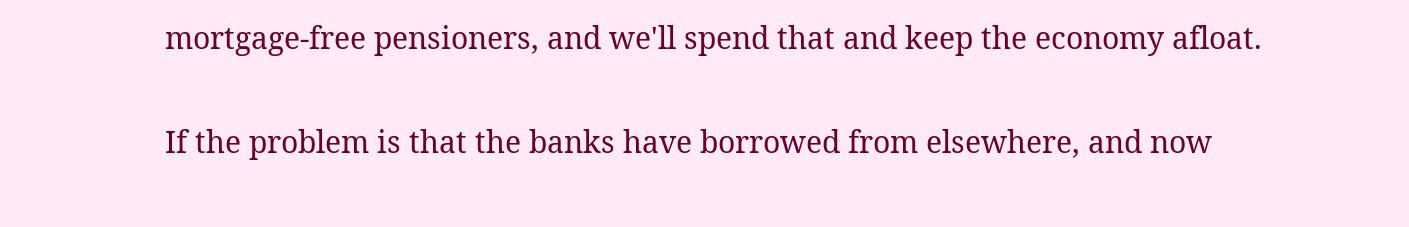mortgage-free pensioners, and we'll spend that and keep the economy afloat.

If the problem is that the banks have borrowed from elsewhere, and now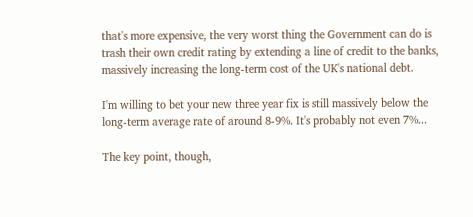that's more expensive, the very worst thing the Government can do is trash their own credit rating by extending a line of credit to the banks, massively increasing the long-term cost of the UK's national debt.

I'm willing to bet your new three year fix is still massively below the long-term average rate of around 8-9%. It's probably not even 7%...

The key point, though,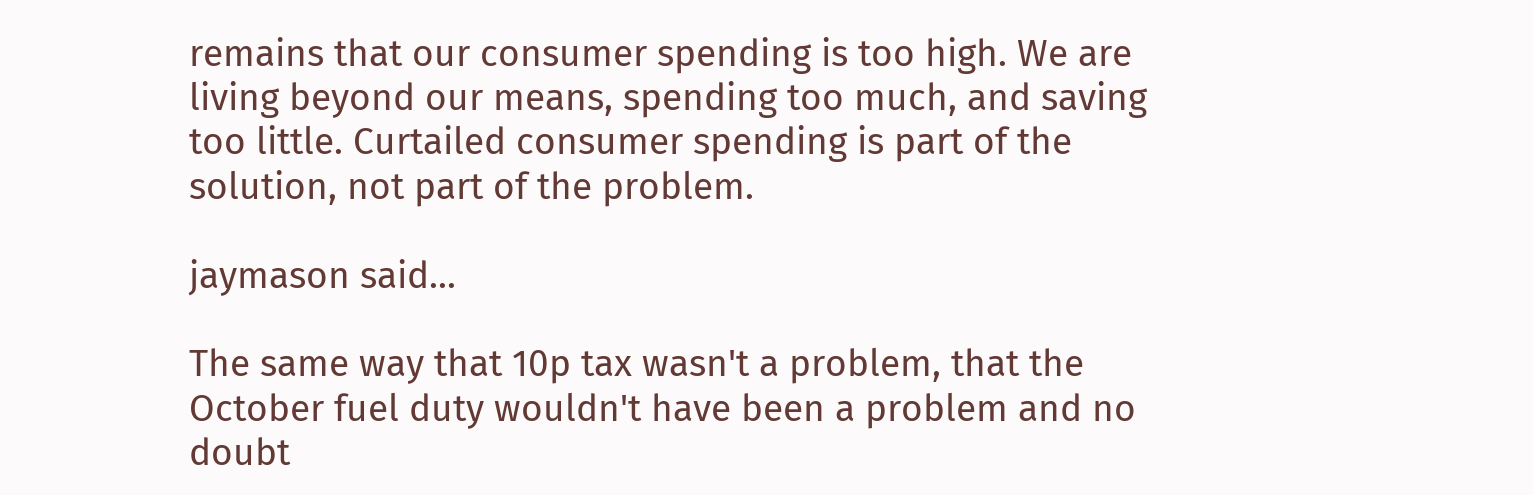remains that our consumer spending is too high. We are living beyond our means, spending too much, and saving too little. Curtailed consumer spending is part of the solution, not part of the problem.

jaymason said...

The same way that 10p tax wasn't a problem, that the October fuel duty wouldn't have been a problem and no doubt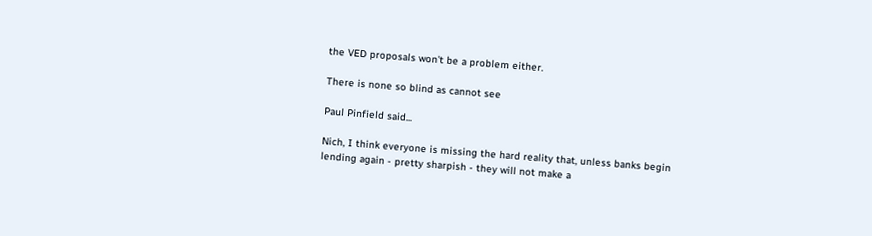the VED proposals won't be a problem either.

There is none so blind as cannot see

Paul Pinfield said...

Nich, I think everyone is missing the hard reality that, unless banks begin lending again - pretty sharpish - they will not make a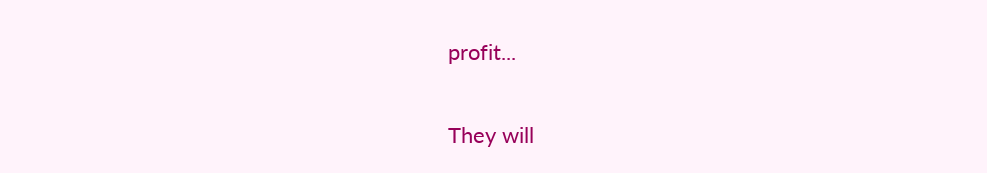profit...

They will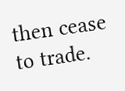then cease to trade.